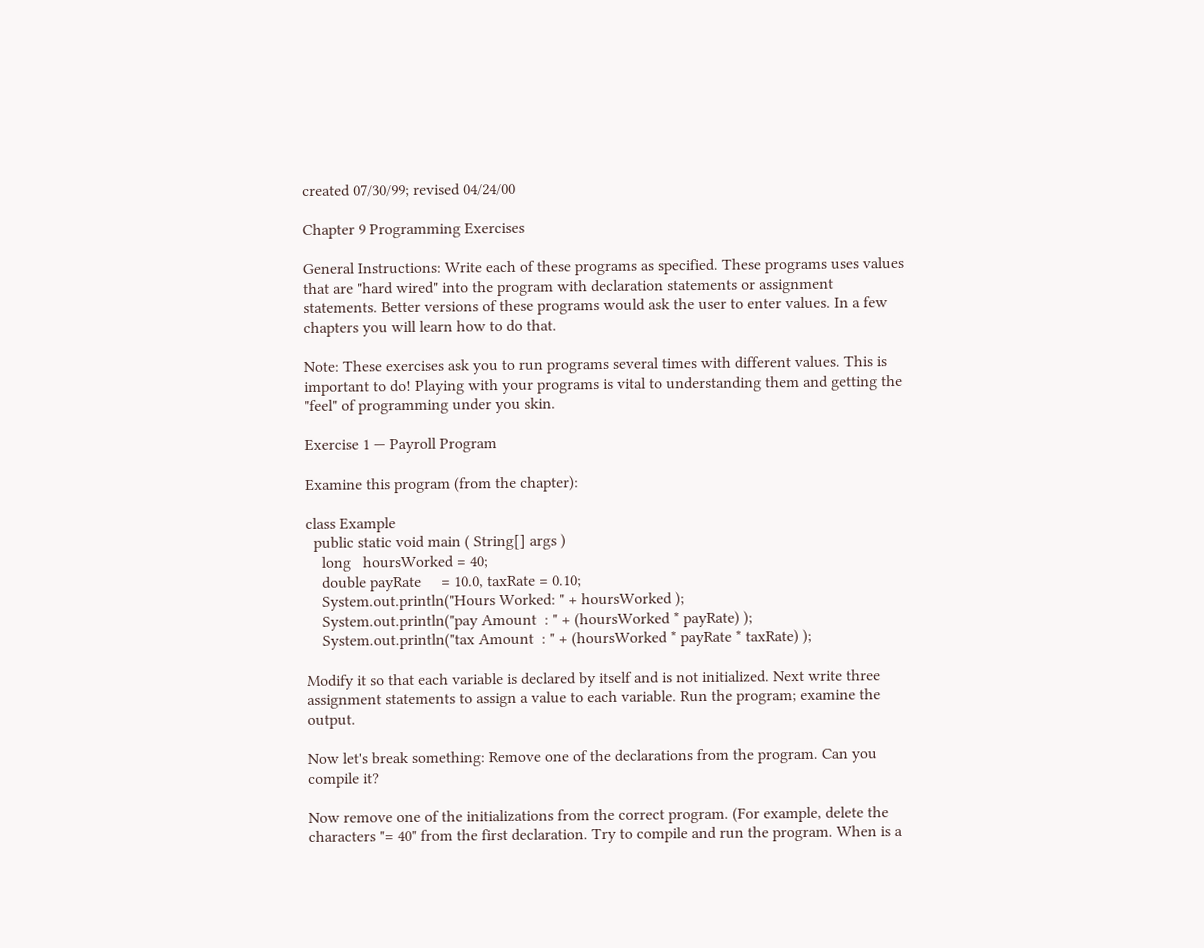created 07/30/99; revised 04/24/00

Chapter 9 Programming Exercises

General Instructions: Write each of these programs as specified. These programs uses values that are "hard wired" into the program with declaration statements or assignment statements. Better versions of these programs would ask the user to enter values. In a few chapters you will learn how to do that.

Note: These exercises ask you to run programs several times with different values. This is important to do! Playing with your programs is vital to understanding them and getting the "feel" of programming under you skin.

Exercise 1 — Payroll Program

Examine this program (from the chapter):

class Example
  public static void main ( String[] args )
    long   hoursWorked = 40;
    double payRate     = 10.0, taxRate = 0.10;
    System.out.println("Hours Worked: " + hoursWorked );
    System.out.println("pay Amount  : " + (hoursWorked * payRate) );
    System.out.println("tax Amount  : " + (hoursWorked * payRate * taxRate) );

Modify it so that each variable is declared by itself and is not initialized. Next write three assignment statements to assign a value to each variable. Run the program; examine the output.

Now let's break something: Remove one of the declarations from the program. Can you compile it?

Now remove one of the initializations from the correct program. (For example, delete the characters "= 40" from the first declaration. Try to compile and run the program. When is a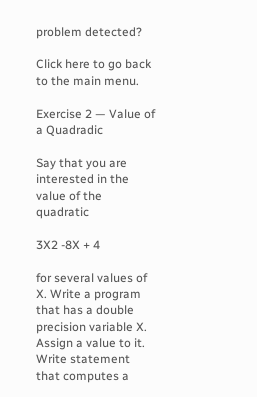problem detected?

Click here to go back to the main menu.

Exercise 2 — Value of a Quadradic

Say that you are interested in the value of the quadratic

3X2 -8X + 4

for several values of X. Write a program that has a double precision variable X. Assign a value to it. Write statement that computes a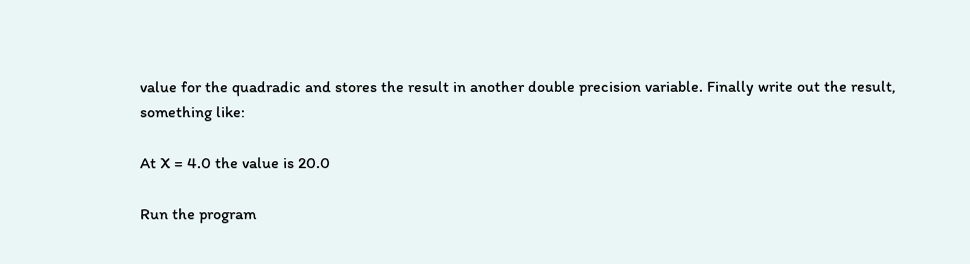value for the quadradic and stores the result in another double precision variable. Finally write out the result, something like:

At X = 4.0 the value is 20.0

Run the program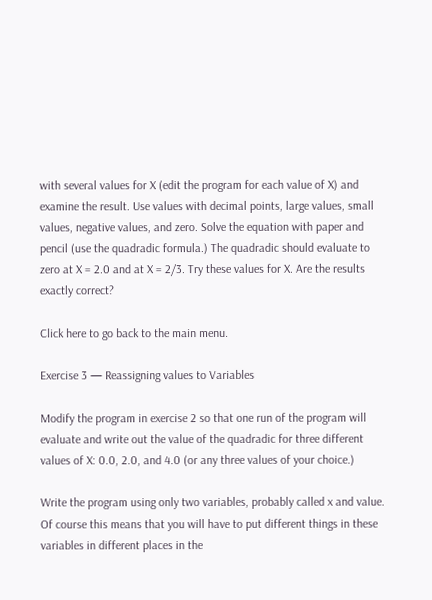with several values for X (edit the program for each value of X) and examine the result. Use values with decimal points, large values, small values, negative values, and zero. Solve the equation with paper and pencil (use the quadradic formula.) The quadradic should evaluate to zero at X = 2.0 and at X = 2/3. Try these values for X. Are the results exactly correct?

Click here to go back to the main menu.

Exercise 3 — Reassigning values to Variables

Modify the program in exercise 2 so that one run of the program will evaluate and write out the value of the quadradic for three different values of X: 0.0, 2.0, and 4.0 (or any three values of your choice.)

Write the program using only two variables, probably called x and value. Of course this means that you will have to put different things in these variables in different places in the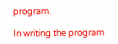program.

In writing the program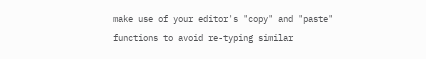make use of your editor's "copy" and "paste" functions to avoid re-typing similar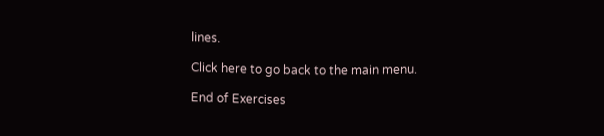lines.

Click here to go back to the main menu.

End of Exercises